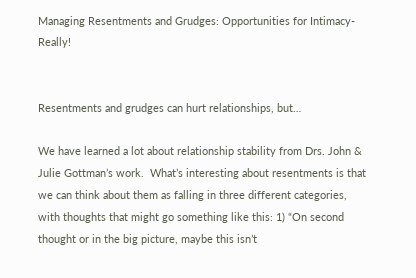Managing Resentments and Grudges: Opportunities for Intimacy-Really!


Resentments and grudges can hurt relationships, but…

We have learned a lot about relationship stability from Drs. John & Julie Gottman’s work.  What’s interesting about resentments is that we can think about them as falling in three different categories, with thoughts that might go something like this: 1) “On second thought or in the big picture, maybe this isn’t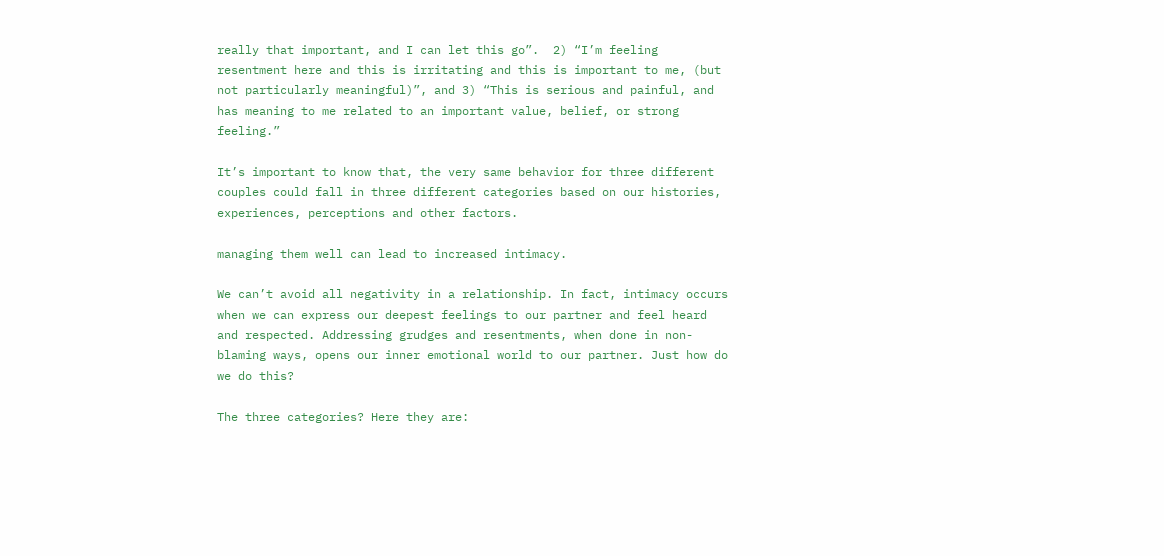really that important, and I can let this go”.  2) “I’m feeling resentment here and this is irritating and this is important to me, (but not particularly meaningful)”, and 3) “This is serious and painful, and has meaning to me related to an important value, belief, or strong feeling.”

It’s important to know that, the very same behavior for three different couples could fall in three different categories based on our histories, experiences, perceptions and other factors.

managing them well can lead to increased intimacy.

We can’t avoid all negativity in a relationship. In fact, intimacy occurs when we can express our deepest feelings to our partner and feel heard and respected. Addressing grudges and resentments, when done in non-blaming ways, opens our inner emotional world to our partner. Just how do we do this?

The three categories? Here they are: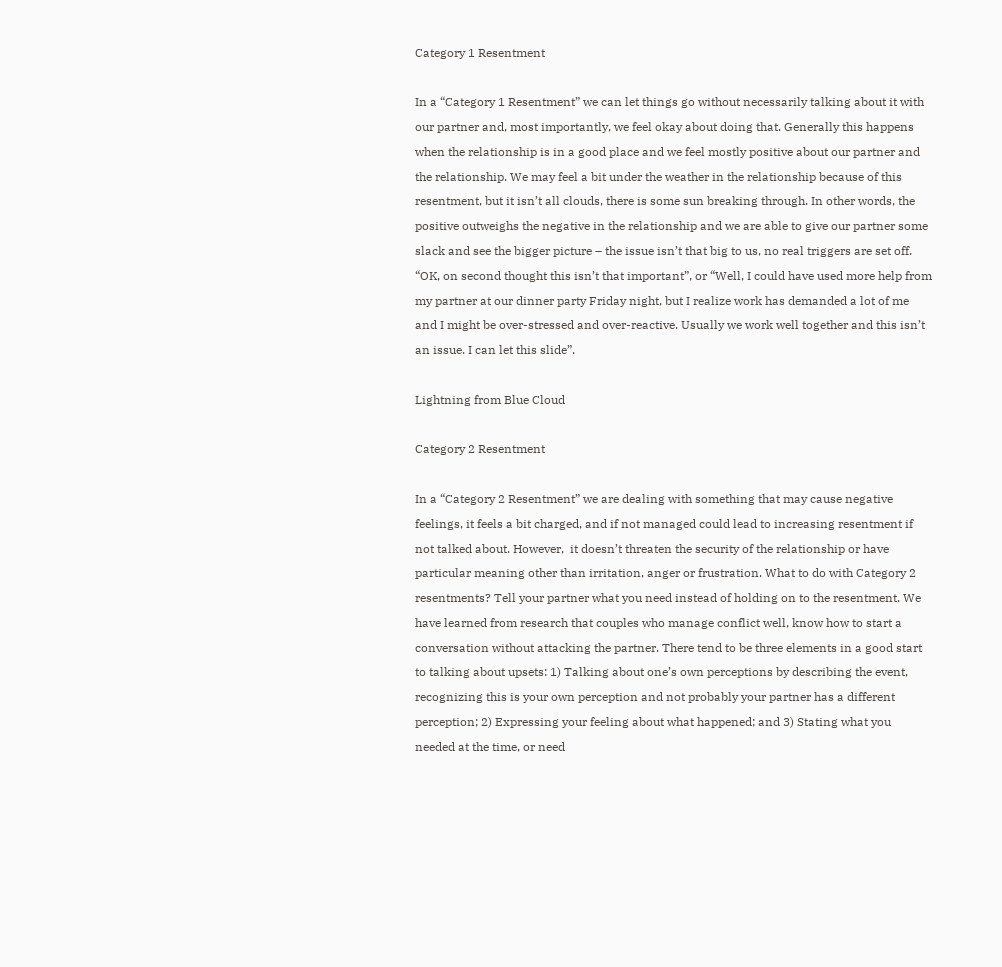Category 1 Resentment

In a “Category 1 Resentment” we can let things go without necessarily talking about it with our partner and, most importantly, we feel okay about doing that. Generally this happens when the relationship is in a good place and we feel mostly positive about our partner and the relationship. We may feel a bit under the weather in the relationship because of this resentment, but it isn’t all clouds, there is some sun breaking through. In other words, the positive outweighs the negative in the relationship and we are able to give our partner some slack and see the bigger picture – the issue isn’t that big to us, no real triggers are set off. “OK, on second thought this isn’t that important”, or “Well, I could have used more help from my partner at our dinner party Friday night, but I realize work has demanded a lot of me and I might be over-stressed and over-reactive. Usually we work well together and this isn’t an issue. I can let this slide”.

Lightning from Blue Cloud

Category 2 Resentment

In a “Category 2 Resentment” we are dealing with something that may cause negative feelings, it feels a bit charged, and if not managed could lead to increasing resentment if not talked about. However,  it doesn’t threaten the security of the relationship or have particular meaning other than irritation, anger or frustration. What to do with Category 2 resentments? Tell your partner what you need instead of holding on to the resentment. We have learned from research that couples who manage conflict well, know how to start a conversation without attacking the partner. There tend to be three elements in a good start to talking about upsets: 1) Talking about one’s own perceptions by describing the event, recognizing this is your own perception and not probably your partner has a different perception; 2) Expressing your feeling about what happened; and 3) Stating what you needed at the time, or need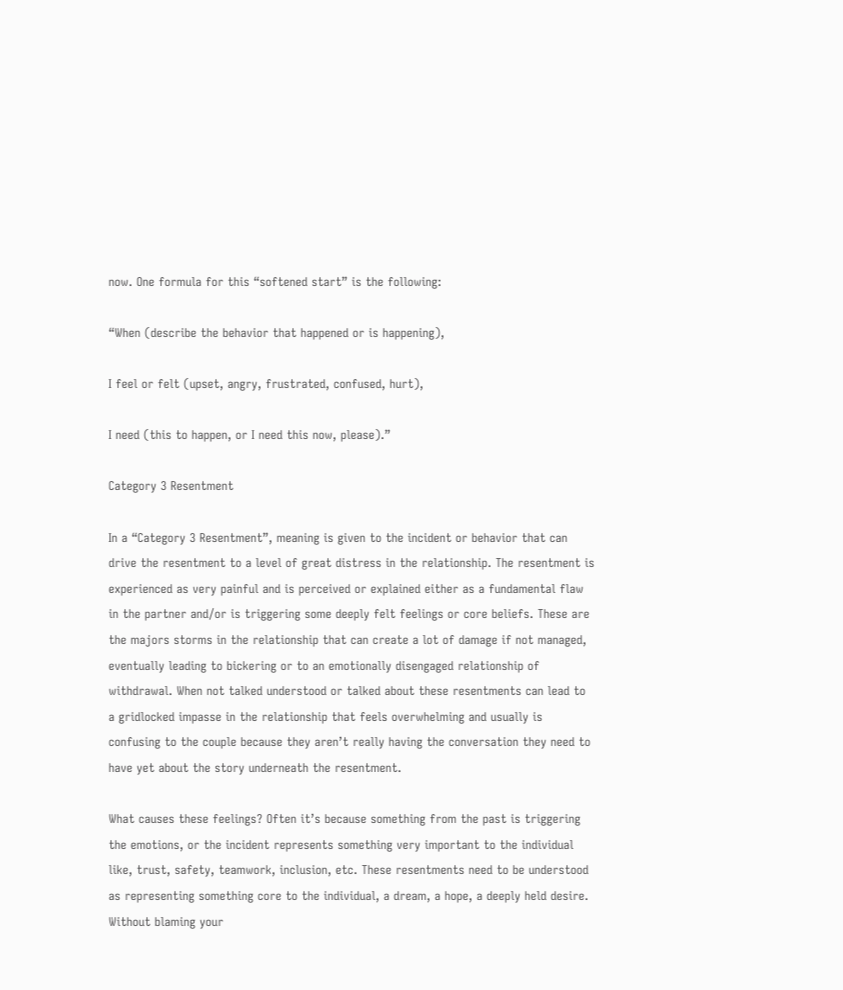now. One formula for this “softened start” is the following:

“When (describe the behavior that happened or is happening),

I feel or felt (upset, angry, frustrated, confused, hurt),

I need (this to happen, or I need this now, please).”

Category 3 Resentment

In a “Category 3 Resentment”, meaning is given to the incident or behavior that can drive the resentment to a level of great distress in the relationship. The resentment is experienced as very painful and is perceived or explained either as a fundamental flaw in the partner and/or is triggering some deeply felt feelings or core beliefs. These are the majors storms in the relationship that can create a lot of damage if not managed, eventually leading to bickering or to an emotionally disengaged relationship of withdrawal. When not talked understood or talked about these resentments can lead to a gridlocked impasse in the relationship that feels overwhelming and usually is confusing to the couple because they aren’t really having the conversation they need to have yet about the story underneath the resentment.

What causes these feelings? Often it’s because something from the past is triggering the emotions, or the incident represents something very important to the individual like, trust, safety, teamwork, inclusion, etc. These resentments need to be understood as representing something core to the individual, a dream, a hope, a deeply held desire. Without blaming your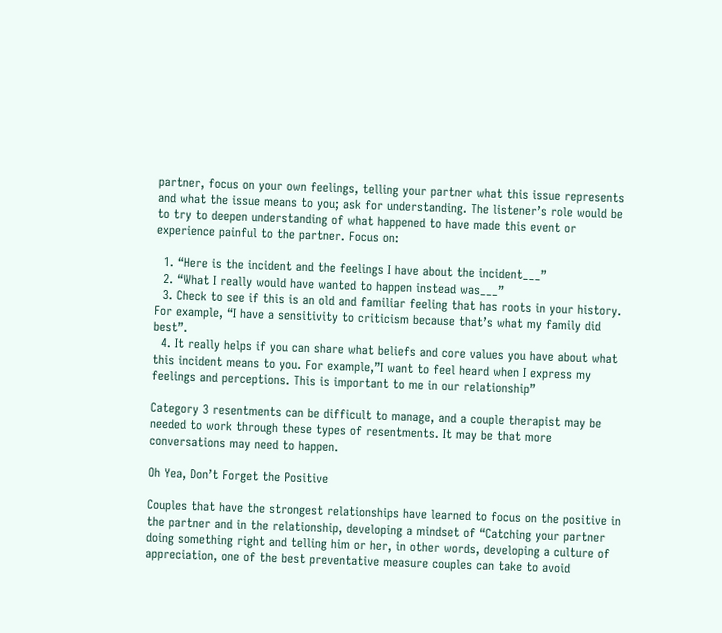partner, focus on your own feelings, telling your partner what this issue represents and what the issue means to you; ask for understanding. The listener’s role would be to try to deepen understanding of what happened to have made this event or experience painful to the partner. Focus on:

  1. “Here is the incident and the feelings I have about the incident___”
  2. “What I really would have wanted to happen instead was___”
  3. Check to see if this is an old and familiar feeling that has roots in your history. For example, “I have a sensitivity to criticism because that’s what my family did best”.
  4. It really helps if you can share what beliefs and core values you have about what this incident means to you. For example,”I want to feel heard when I express my feelings and perceptions. This is important to me in our relationship”

Category 3 resentments can be difficult to manage, and a couple therapist may be needed to work through these types of resentments. It may be that more conversations may need to happen.

Oh Yea, Don’t Forget the Positive

Couples that have the strongest relationships have learned to focus on the positive in the partner and in the relationship, developing a mindset of “Catching your partner doing something right and telling him or her, in other words, developing a culture of appreciation, one of the best preventative measure couples can take to avoid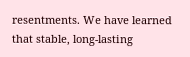resentments. We have learned that stable, long-lasting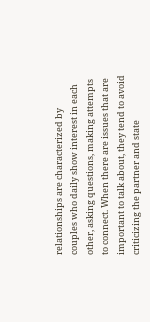relationships are characterized by couples who daily show interest in each other, asking questions, making attempts to connect. When there are issues that are important to talk about, they tend to avoid criticizing the partner and state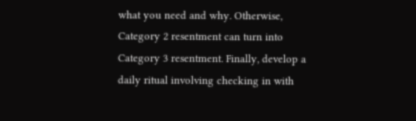what you need and why. Otherwise, Category 2 resentment can turn into Category 3 resentment. Finally, develop a daily ritual involving checking in with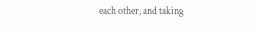each other, and taking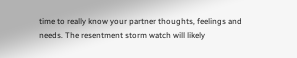time to really know your partner thoughts, feelings and needs. The resentment storm watch will likely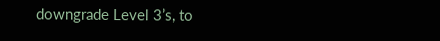downgrade Level 3’s, to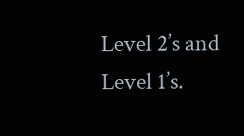Level 2’s and Level 1’s.